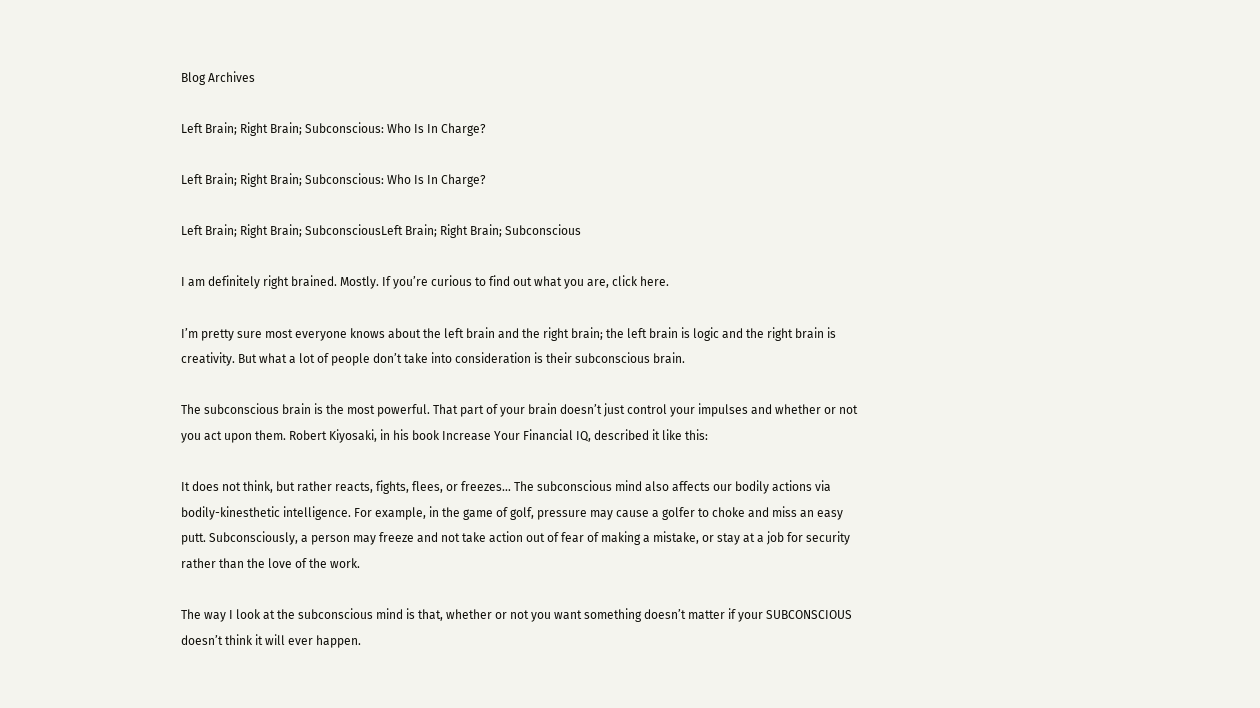Blog Archives

Left Brain; Right Brain; Subconscious: Who Is In Charge?

Left Brain; Right Brain; Subconscious: Who Is In Charge?

Left Brain; Right Brain; SubconsciousLeft Brain; Right Brain; Subconscious

I am definitely right brained. Mostly. If you’re curious to find out what you are, click here.

I’m pretty sure most everyone knows about the left brain and the right brain; the left brain is logic and the right brain is creativity. But what a lot of people don’t take into consideration is their subconscious brain.

The subconscious brain is the most powerful. That part of your brain doesn’t just control your impulses and whether or not you act upon them. Robert Kiyosaki, in his book Increase Your Financial IQ, described it like this:

It does not think, but rather reacts, fights, flees, or freezes… The subconscious mind also affects our bodily actions via bodily-kinesthetic intelligence. For example, in the game of golf, pressure may cause a golfer to choke and miss an easy putt. Subconsciously, a person may freeze and not take action out of fear of making a mistake, or stay at a job for security rather than the love of the work.

The way I look at the subconscious mind is that, whether or not you want something doesn’t matter if your SUBCONSCIOUS doesn’t think it will ever happen.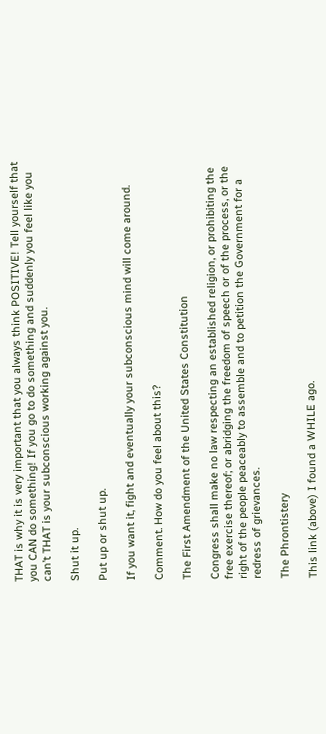THAT is why it is very important that you always think POSITIVE! Tell yourself that you CAN do something! If you go to do something and suddenly you feel like you can’t THAT is your subconscious working against you.

Shut it up.

Put up or shut up.

If you want it, fight and eventually your subconscious mind will come around.

Comment. How do you feel about this?

The First Amendment of the United States Constitution

Congress shall make no law respecting an established religion, or prohibiting the free exercise thereof; or abridging the freedom of speech or of the process, or the right of the people peaceably to assemble and to petition the Government for a redress of grievances.

The Phrontistery

This link (above) I found a WHILE ago.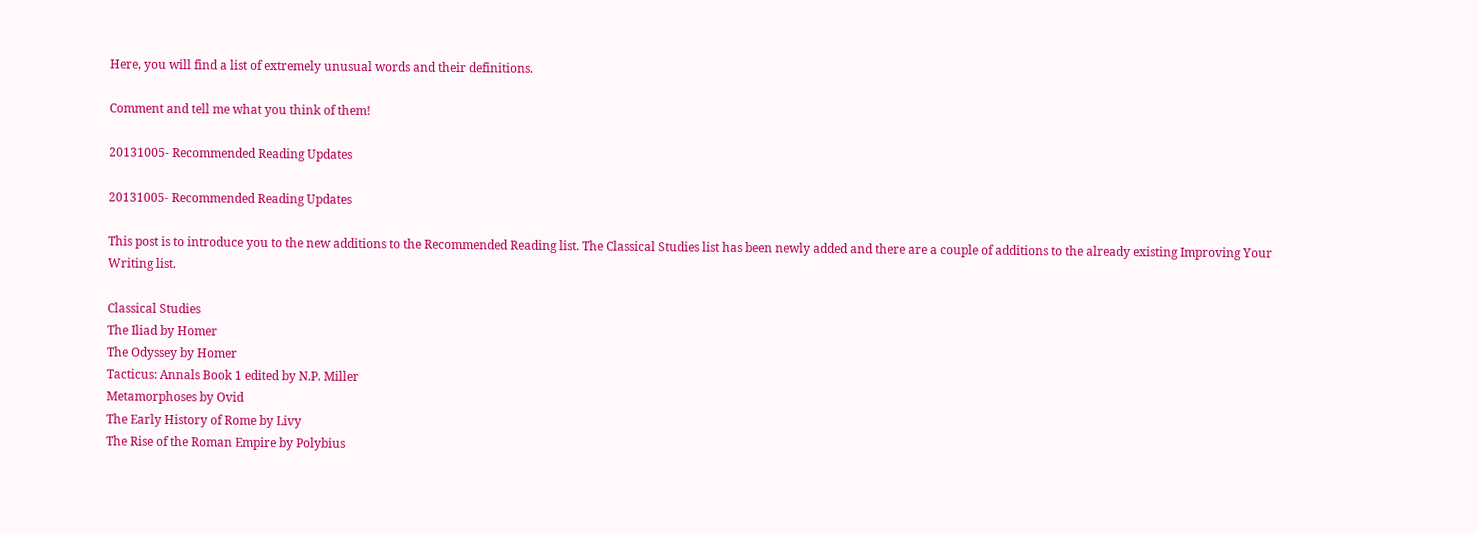Here, you will find a list of extremely unusual words and their definitions.

Comment and tell me what you think of them!

20131005- Recommended Reading Updates

20131005- Recommended Reading Updates

This post is to introduce you to the new additions to the Recommended Reading list. The Classical Studies list has been newly added and there are a couple of additions to the already existing Improving Your Writing list.

Classical Studies
The Iliad by Homer
The Odyssey by Homer
Tacticus: Annals Book 1 edited by N.P. Miller
Metamorphoses by Ovid
The Early History of Rome by Livy
The Rise of the Roman Empire by Polybius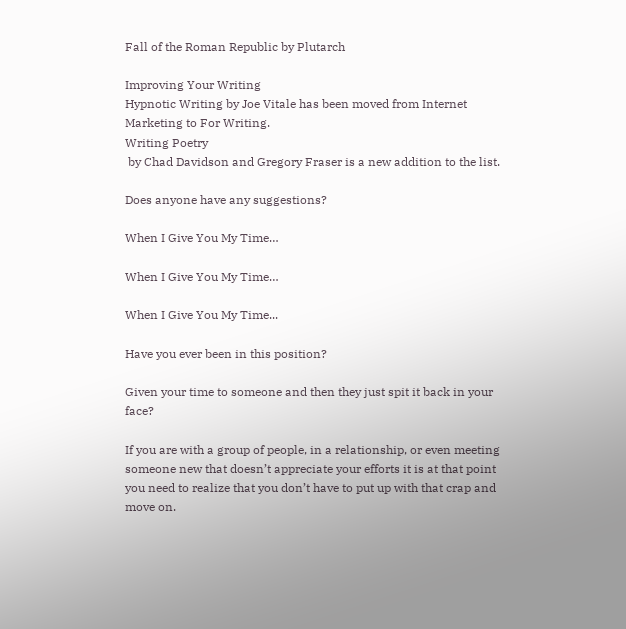Fall of the Roman Republic by Plutarch

Improving Your Writing
Hypnotic Writing by Joe Vitale has been moved from Internet Marketing to For Writing.
Writing Poetry
 by Chad Davidson and Gregory Fraser is a new addition to the list.

Does anyone have any suggestions?

When I Give You My Time…

When I Give You My Time…

When I Give You My Time...

Have you ever been in this position?

Given your time to someone and then they just spit it back in your face?

If you are with a group of people, in a relationship, or even meeting someone new that doesn’t appreciate your efforts it is at that point you need to realize that you don’t have to put up with that crap and move on.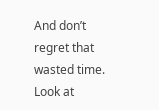And don’t regret that wasted time. Look at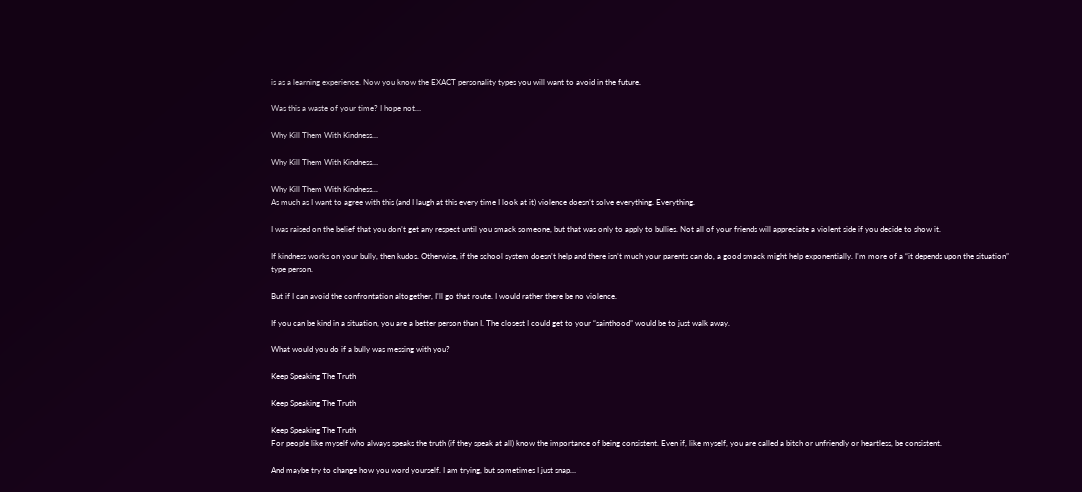is as a learning experience. Now you know the EXACT personality types you will want to avoid in the future.

Was this a waste of your time? I hope not…

Why Kill Them With Kindness…

Why Kill Them With Kindness…

Why Kill Them With Kindness...
As much as I want to agree with this (and I laugh at this every time I look at it) violence doesn’t solve everything. Everything.

I was raised on the belief that you don’t get any respect until you smack someone, but that was only to apply to bullies. Not all of your friends will appreciate a violent side if you decide to show it.

If kindness works on your bully, then kudos. Otherwise, if the school system doesn’t help and there isn’t much your parents can do, a good smack might help exponentially. I’m more of a “it depends upon the situation” type person.

But if I can avoid the confrontation altogether, I’ll go that route. I would rather there be no violence.

If you can be kind in a situation, you are a better person than I. The closest I could get to your “sainthood” would be to just walk away.

What would you do if a bully was messing with you?

Keep Speaking The Truth

Keep Speaking The Truth

Keep Speaking The Truth
For people like myself who always speaks the truth (if they speak at all) know the importance of being consistent. Even if, like myself, you are called a bitch or unfriendly or heartless, be consistent.

And maybe try to change how you word yourself. I am trying, but sometimes I just snap…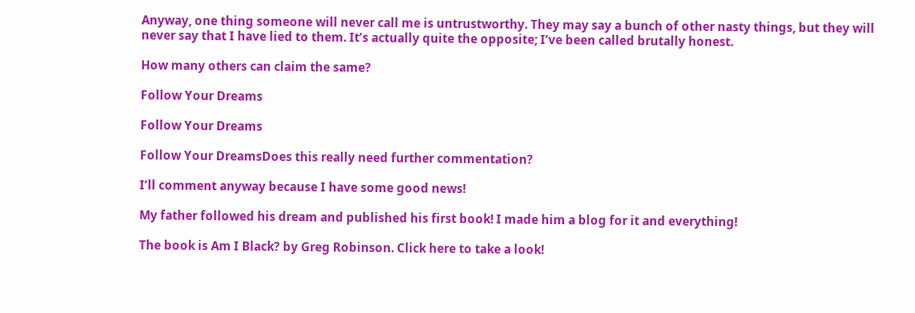Anyway, one thing someone will never call me is untrustworthy. They may say a bunch of other nasty things, but they will never say that I have lied to them. It’s actually quite the opposite; I’ve been called brutally honest.

How many others can claim the same?

Follow Your Dreams

Follow Your Dreams

Follow Your DreamsDoes this really need further commentation?

I’ll comment anyway because I have some good news!

My father followed his dream and published his first book! I made him a blog for it and everything!

The book is Am I Black? by Greg Robinson. Click here to take a look!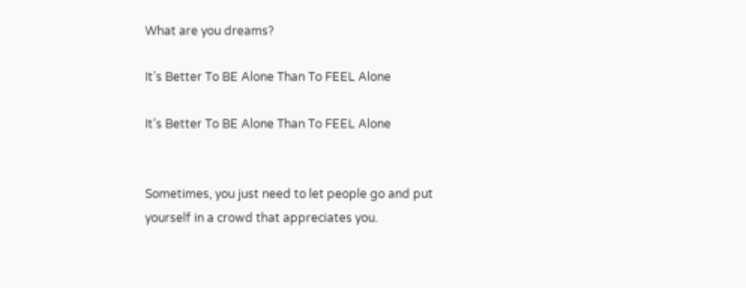What are you dreams?

It’s Better To BE Alone Than To FEEL Alone

It’s Better To BE Alone Than To FEEL Alone


Sometimes, you just need to let people go and put yourself in a crowd that appreciates you.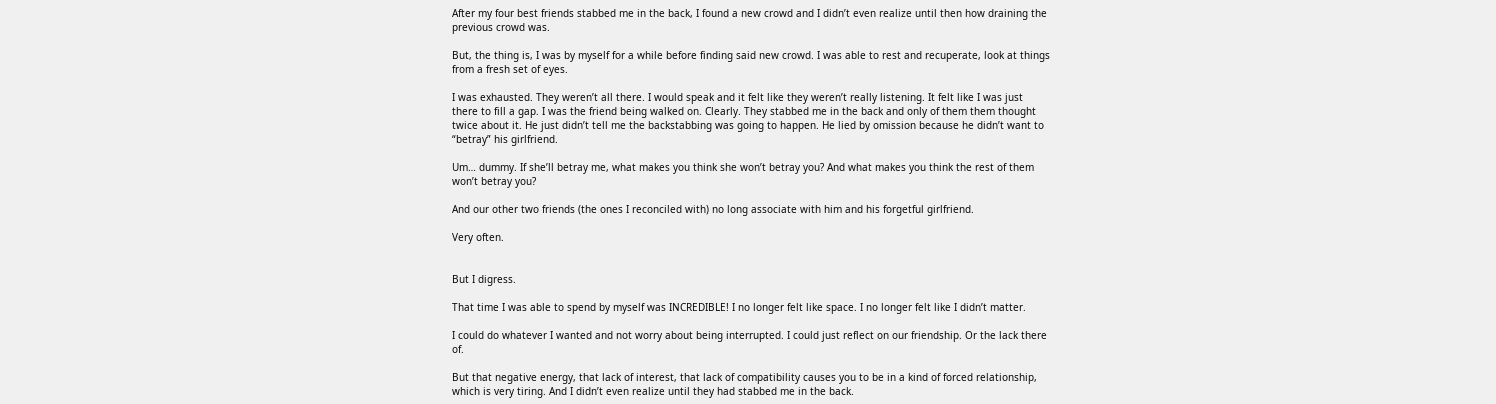After my four best friends stabbed me in the back, I found a new crowd and I didn’t even realize until then how draining the previous crowd was.

But, the thing is, I was by myself for a while before finding said new crowd. I was able to rest and recuperate, look at things from a fresh set of eyes.

I was exhausted. They weren’t all there. I would speak and it felt like they weren’t really listening. It felt like I was just there to fill a gap. I was the friend being walked on. Clearly. They stabbed me in the back and only of them them thought twice about it. He just didn’t tell me the backstabbing was going to happen. He lied by omission because he didn’t want to “betray” his girlfriend.

Um… dummy. If she’ll betray me, what makes you think she won’t betray you? And what makes you think the rest of them won’t betray you?

And our other two friends (the ones I reconciled with) no long associate with him and his forgetful girlfriend.

Very often.


But I digress.

That time I was able to spend by myself was INCREDIBLE! I no longer felt like space. I no longer felt like I didn’t matter.

I could do whatever I wanted and not worry about being interrupted. I could just reflect on our friendship. Or the lack there of.

But that negative energy, that lack of interest, that lack of compatibility causes you to be in a kind of forced relationship, which is very tiring. And I didn’t even realize until they had stabbed me in the back.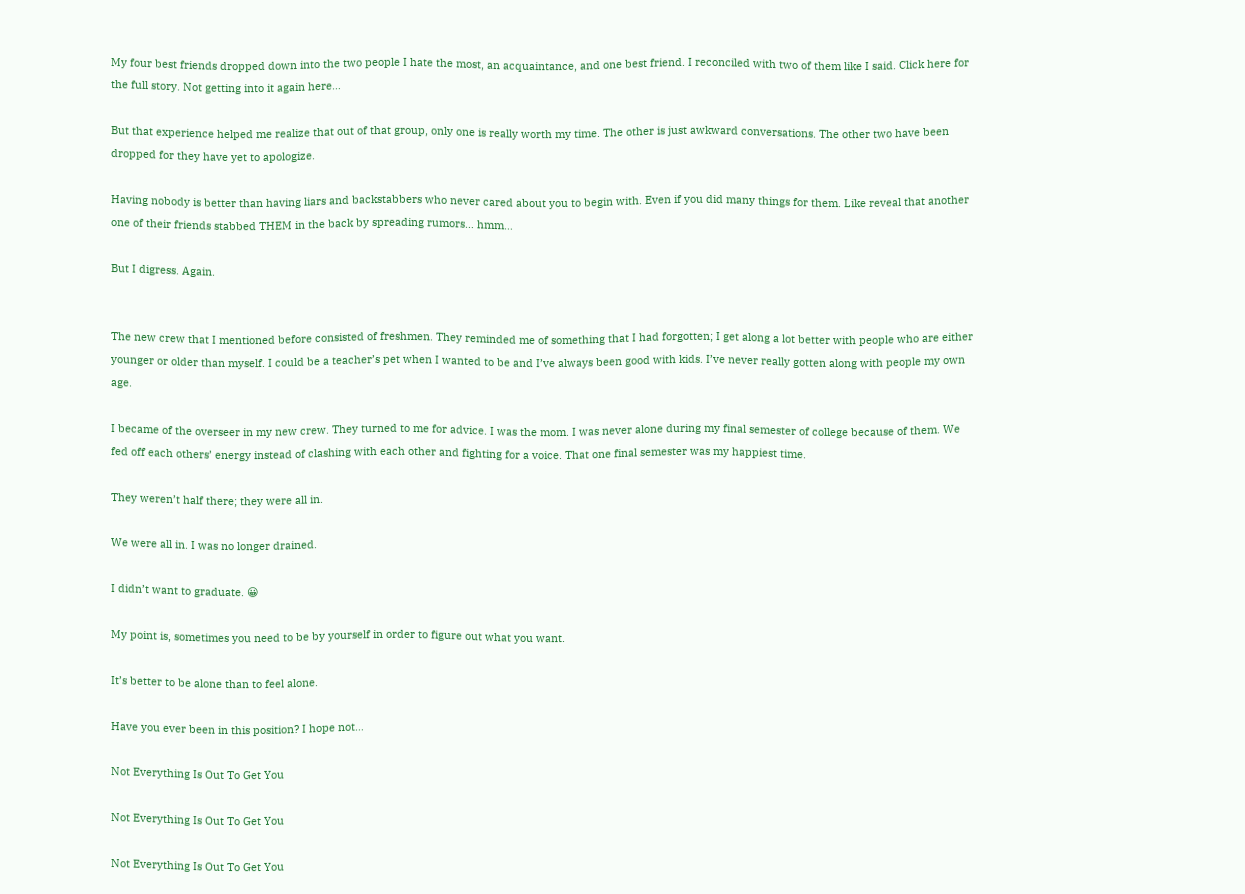My four best friends dropped down into the two people I hate the most, an acquaintance, and one best friend. I reconciled with two of them like I said. Click here for the full story. Not getting into it again here…

But that experience helped me realize that out of that group, only one is really worth my time. The other is just awkward conversations. The other two have been dropped for they have yet to apologize.

Having nobody is better than having liars and backstabbers who never cared about you to begin with. Even if you did many things for them. Like reveal that another one of their friends stabbed THEM in the back by spreading rumors… hmm…

But I digress. Again.


The new crew that I mentioned before consisted of freshmen. They reminded me of something that I had forgotten; I get along a lot better with people who are either younger or older than myself. I could be a teacher’s pet when I wanted to be and I’ve always been good with kids. I’ve never really gotten along with people my own age.

I became of the overseer in my new crew. They turned to me for advice. I was the mom. I was never alone during my final semester of college because of them. We fed off each others’ energy instead of clashing with each other and fighting for a voice. That one final semester was my happiest time.

They weren’t half there; they were all in.

We were all in. I was no longer drained.

I didn’t want to graduate. 😀

My point is, sometimes you need to be by yourself in order to figure out what you want.

It’s better to be alone than to feel alone.

Have you ever been in this position? I hope not…

Not Everything Is Out To Get You

Not Everything Is Out To Get You

Not Everything Is Out To Get You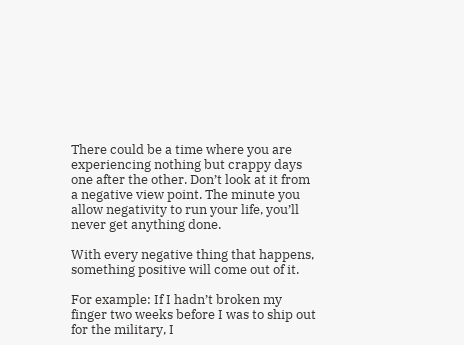There could be a time where you are experiencing nothing but crappy days one after the other. Don’t look at it from a negative view point. The minute you allow negativity to run your life, you’ll never get anything done.

With every negative thing that happens, something positive will come out of it.

For example: If I hadn’t broken my finger two weeks before I was to ship out for the military, I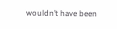wouldn’t have been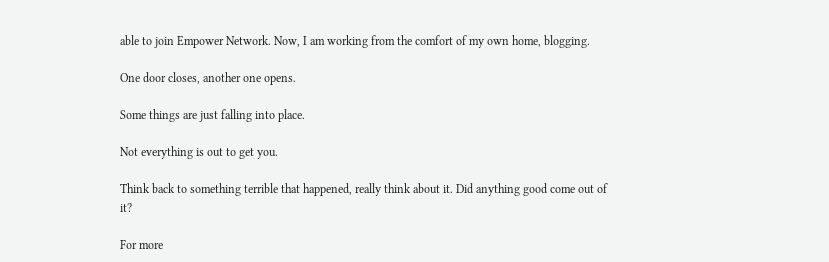able to join Empower Network. Now, I am working from the comfort of my own home, blogging.

One door closes, another one opens.

Some things are just falling into place.

Not everything is out to get you.

Think back to something terrible that happened, really think about it. Did anything good come out of it?

For more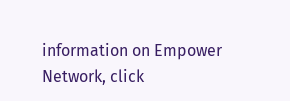information on Empower Network, click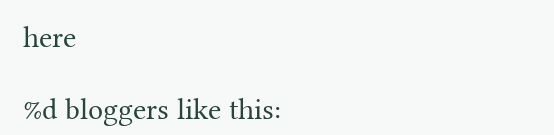here

%d bloggers like this: